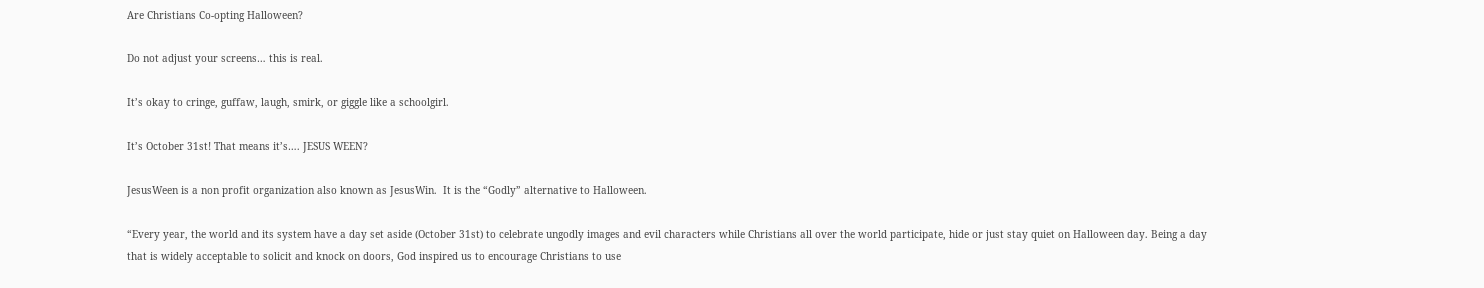Are Christians Co-opting Halloween?

Do not adjust your screens… this is real.

It’s okay to cringe, guffaw, laugh, smirk, or giggle like a schoolgirl.

It’s October 31st! That means it’s…. JESUS WEEN?

JesusWeen is a non profit organization also known as JesusWin.  It is the “Godly” alternative to Halloween.

“Every year, the world and its system have a day set aside (October 31st) to celebrate ungodly images and evil characters while Christians all over the world participate, hide or just stay quiet on Halloween day. Being a day that is widely acceptable to solicit and knock on doors, God inspired us to encourage Christians to use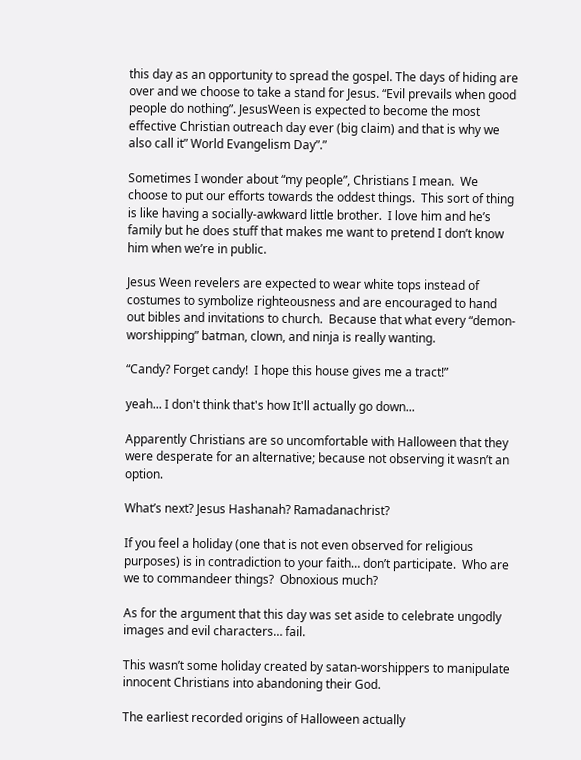this day as an opportunity to spread the gospel. The days of hiding are over and we choose to take a stand for Jesus. “Evil prevails when good people do nothing”. JesusWeen is expected to become the most effective Christian outreach day ever (big claim) and that is why we also call it” World Evangelism Day”.”

Sometimes I wonder about “my people”, Christians I mean.  We choose to put our efforts towards the oddest things.  This sort of thing is like having a socially-awkward little brother.  I love him and he’s family but he does stuff that makes me want to pretend I don’t know him when we’re in public.

Jesus Ween revelers are expected to wear white tops instead of costumes to symbolize righteousness and are encouraged to hand out bibles and invitations to church.  Because that what every “demon-worshipping” batman, clown, and ninja is really wanting.

“Candy? Forget candy!  I hope this house gives me a tract!”

yeah... I don't think that's how It'll actually go down...

Apparently Christians are so uncomfortable with Halloween that they were desperate for an alternative; because not observing it wasn’t an option.

What’s next? Jesus Hashanah? Ramadanachrist?

If you feel a holiday (one that is not even observed for religious purposes) is in contradiction to your faith… don’t participate.  Who are we to commandeer things?  Obnoxious much?

As for the argument that this day was set aside to celebrate ungodly images and evil characters… fail.

This wasn’t some holiday created by satan-worshippers to manipulate innocent Christians into abandoning their God.

The earliest recorded origins of Halloween actually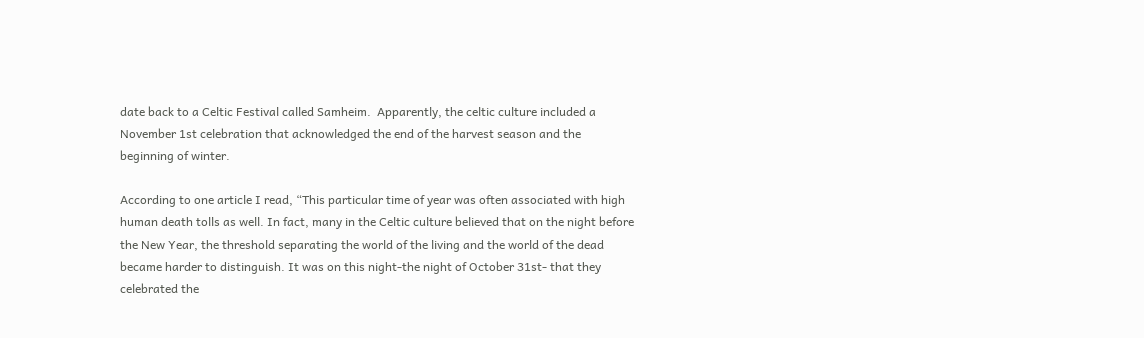date back to a Celtic Festival called Samheim.  Apparently, the celtic culture included a November 1st celebration that acknowledged the end of the harvest season and the beginning of winter.

According to one article I read, “This particular time of year was often associated with high human death tolls as well. In fact, many in the Celtic culture believed that on the night before the New Year, the threshold separating the world of the living and the world of the dead became harder to distinguish. It was on this night-the night of October 31st- that they celebrated the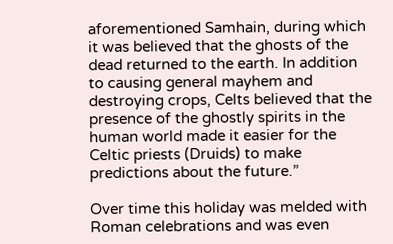aforementioned Samhain, during which it was believed that the ghosts of the dead returned to the earth. In addition to causing general mayhem and destroying crops, Celts believed that the presence of the ghostly spirits in the human world made it easier for the Celtic priests (Druids) to make predictions about the future.”

Over time this holiday was melded with Roman celebrations and was even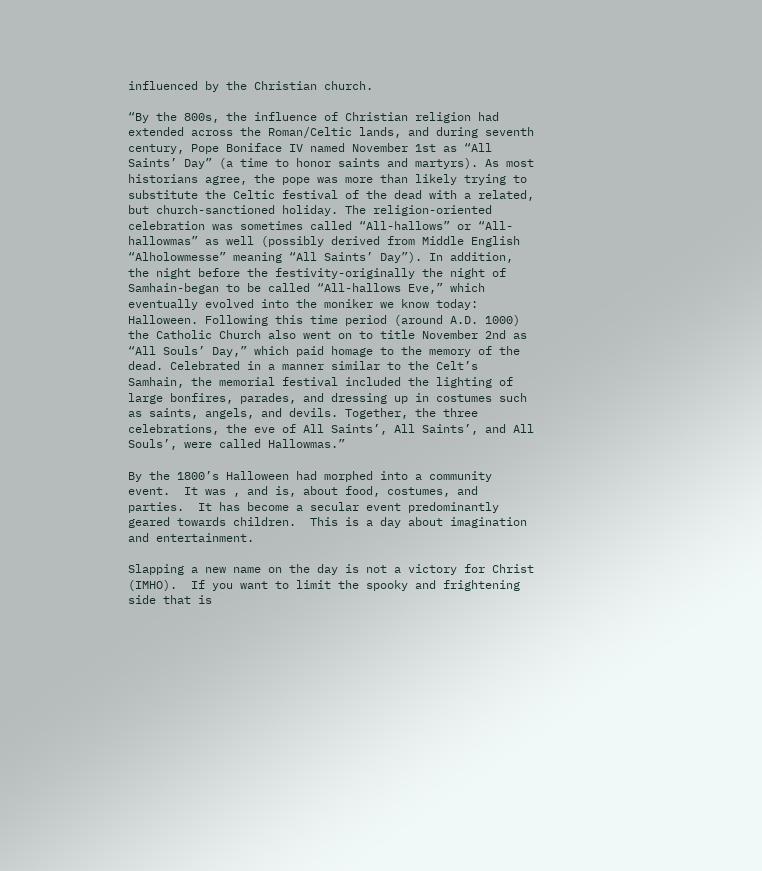influenced by the Christian church.

“By the 800s, the influence of Christian religion had extended across the Roman/Celtic lands, and during seventh century, Pope Boniface IV named November 1st as “All Saints’ Day” (a time to honor saints and martyrs). As most historians agree, the pope was more than likely trying to substitute the Celtic festival of the dead with a related, but church-sanctioned holiday. The religion-oriented celebration was sometimes called “All-hallows” or “All-hallowmas” as well (possibly derived from Middle English “Alholowmesse” meaning “All Saints’ Day”). In addition, the night before the festivity-originally the night of Samhain-began to be called “All-hallows Eve,” which eventually evolved into the moniker we know today: Halloween. Following this time period (around A.D. 1000) the Catholic Church also went on to title November 2nd as “All Souls’ Day,” which paid homage to the memory of the dead. Celebrated in a manner similar to the Celt’s Samhain, the memorial festival included the lighting of large bonfires, parades, and dressing up in costumes such as saints, angels, and devils. Together, the three celebrations, the eve of All Saints’, All Saints’, and All Souls’, were called Hallowmas.”

By the 1800’s Halloween had morphed into a community event.  It was , and is, about food, costumes, and parties.  It has become a secular event predominantly geared towards children.  This is a day about imagination and entertainment.

Slapping a new name on the day is not a victory for Christ (IMHO).  If you want to limit the spooky and frightening side that is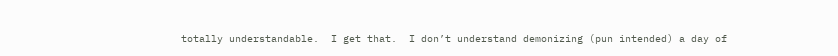totally understandable.  I get that.  I don’t understand demonizing (pun intended) a day of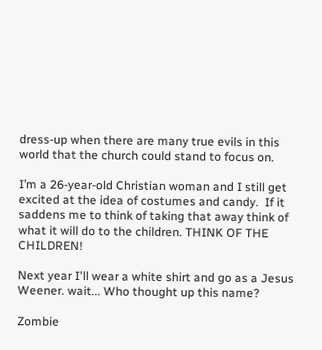dress-up when there are many true evils in this world that the church could stand to focus on.

I’m a 26-year-old Christian woman and I still get excited at the idea of costumes and candy.  If it saddens me to think of taking that away think of what it will do to the children. THINK OF THE CHILDREN!

Next year I'll wear a white shirt and go as a Jesus Weener. wait... Who thought up this name?

Zombie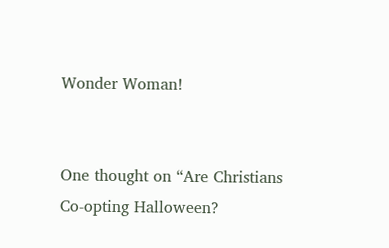Wonder Woman!


One thought on “Are Christians Co-opting Halloween?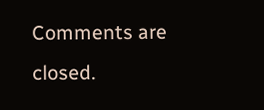Comments are closed.